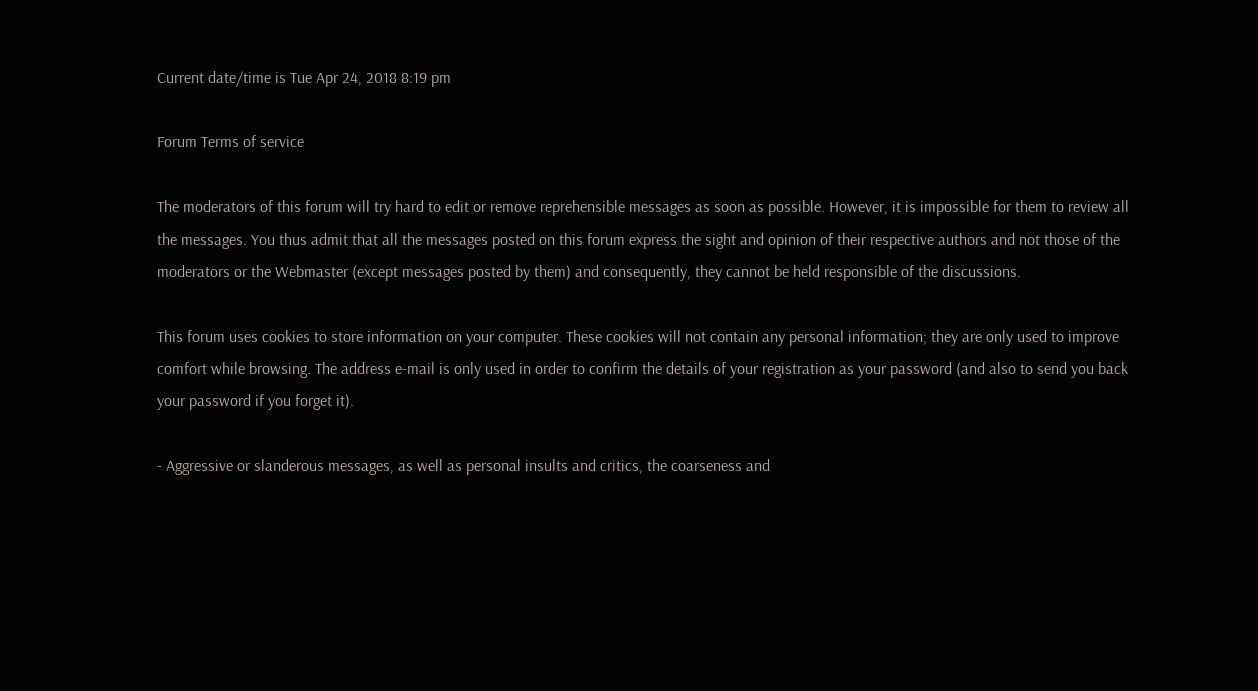Current date/time is Tue Apr 24, 2018 8:19 pm

Forum Terms of service

The moderators of this forum will try hard to edit or remove reprehensible messages as soon as possible. However, it is impossible for them to review all the messages. You thus admit that all the messages posted on this forum express the sight and opinion of their respective authors and not those of the moderators or the Webmaster (except messages posted by them) and consequently, they cannot be held responsible of the discussions.

This forum uses cookies to store information on your computer. These cookies will not contain any personal information; they are only used to improve comfort while browsing. The address e-mail is only used in order to confirm the details of your registration as your password (and also to send you back your password if you forget it).

- Aggressive or slanderous messages, as well as personal insults and critics, the coarseness and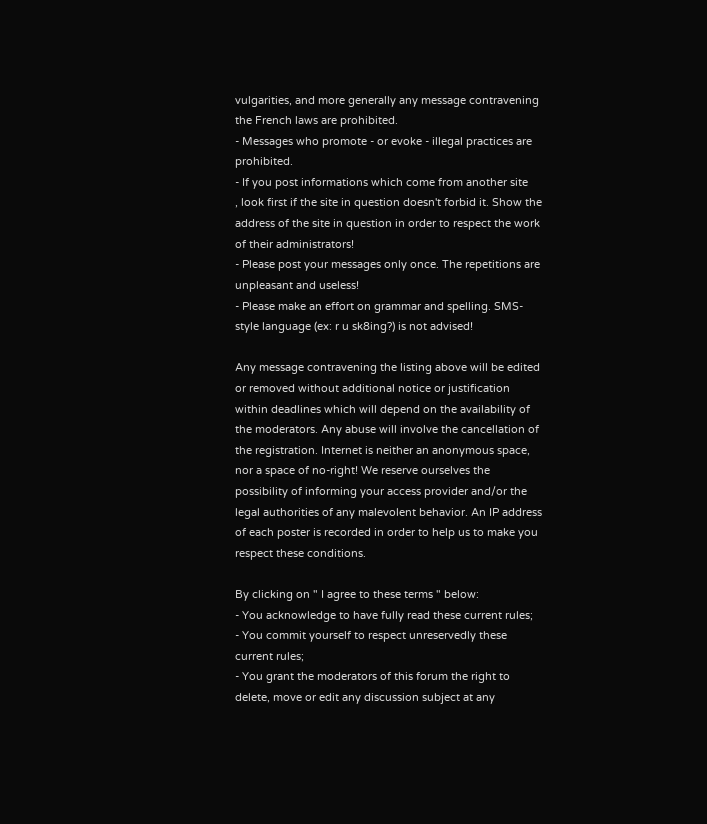vulgarities, and more generally any message contravening the French laws are prohibited.
- Messages who promote - or evoke - illegal practices are prohibited.
- If you post informations which come from another site
, look first if the site in question doesn't forbid it. Show the address of the site in question in order to respect the work of their administrators!
- Please post your messages only once. The repetitions are unpleasant and useless!
- Please make an effort on grammar and spelling. SMS-style language (ex: r u sk8ing?) is not advised!

Any message contravening the listing above will be edited or removed without additional notice or justification within deadlines which will depend on the availability of the moderators. Any abuse will involve the cancellation of the registration. Internet is neither an anonymous space, nor a space of no-right! We reserve ourselves the possibility of informing your access provider and/or the legal authorities of any malevolent behavior. An IP address of each poster is recorded in order to help us to make you respect these conditions.

By clicking on " I agree to these terms " below:
- You acknowledge to have fully read these current rules;
- You commit yourself to respect unreservedly these current rules;
- You grant the moderators of this forum the right to delete, move or edit any discussion subject at any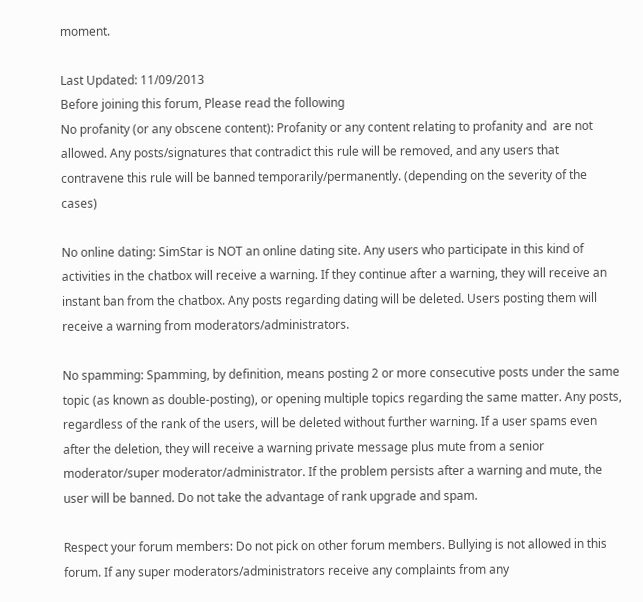moment.

Last Updated: 11/09/2013
Before joining this forum, Please read the following
No profanity (or any obscene content): Profanity or any content relating to profanity and  are not allowed. Any posts/signatures that contradict this rule will be removed, and any users that contravene this rule will be banned temporarily/permanently. (depending on the severity of the cases)

No online dating: SimStar is NOT an online dating site. Any users who participate in this kind of activities in the chatbox will receive a warning. If they continue after a warning, they will receive an instant ban from the chatbox. Any posts regarding dating will be deleted. Users posting them will receive a warning from moderators/administrators.

No spamming: Spamming, by definition, means posting 2 or more consecutive posts under the same topic (as known as double-posting), or opening multiple topics regarding the same matter. Any posts, regardless of the rank of the users, will be deleted without further warning. If a user spams even after the deletion, they will receive a warning private message plus mute from a senior moderator/super moderator/administrator. If the problem persists after a warning and mute, the user will be banned. Do not take the advantage of rank upgrade and spam.

Respect your forum members: Do not pick on other forum members. Bullying is not allowed in this forum. If any super moderators/administrators receive any complaints from any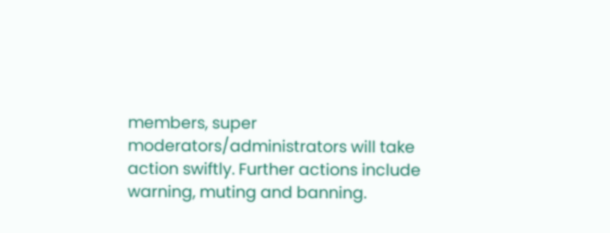members, super moderators/administrators will take action swiftly. Further actions include warning, muting and banning.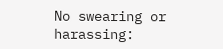No swearing or harassing: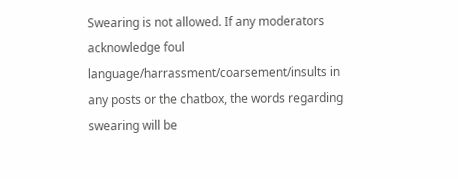Swearing is not allowed. If any moderators acknowledge foul language/harrassment/coarsement/insults in any posts or the chatbox, the words regarding swearing will be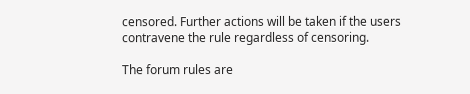censored. Further actions will be taken if the users contravene the rule regardless of censoring.

The forum rules are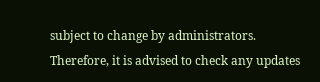subject to change by administrators. Therefore, it is advised to check any updates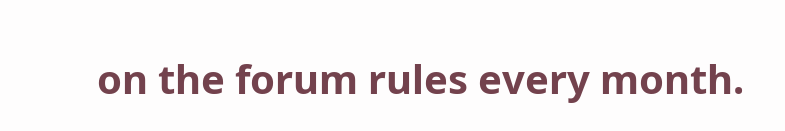on the forum rules every month.